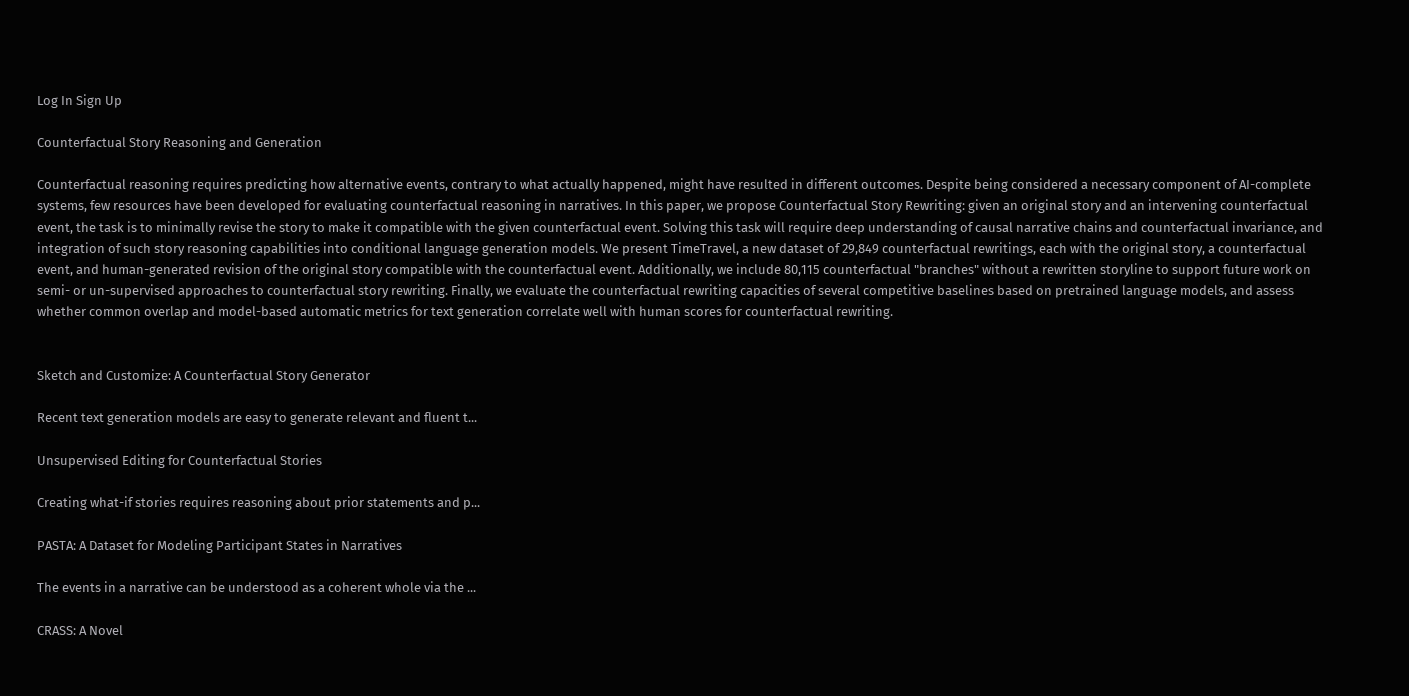Log In Sign Up

Counterfactual Story Reasoning and Generation

Counterfactual reasoning requires predicting how alternative events, contrary to what actually happened, might have resulted in different outcomes. Despite being considered a necessary component of AI-complete systems, few resources have been developed for evaluating counterfactual reasoning in narratives. In this paper, we propose Counterfactual Story Rewriting: given an original story and an intervening counterfactual event, the task is to minimally revise the story to make it compatible with the given counterfactual event. Solving this task will require deep understanding of causal narrative chains and counterfactual invariance, and integration of such story reasoning capabilities into conditional language generation models. We present TimeTravel, a new dataset of 29,849 counterfactual rewritings, each with the original story, a counterfactual event, and human-generated revision of the original story compatible with the counterfactual event. Additionally, we include 80,115 counterfactual "branches" without a rewritten storyline to support future work on semi- or un-supervised approaches to counterfactual story rewriting. Finally, we evaluate the counterfactual rewriting capacities of several competitive baselines based on pretrained language models, and assess whether common overlap and model-based automatic metrics for text generation correlate well with human scores for counterfactual rewriting.


Sketch and Customize: A Counterfactual Story Generator

Recent text generation models are easy to generate relevant and fluent t...

Unsupervised Editing for Counterfactual Stories

Creating what-if stories requires reasoning about prior statements and p...

PASTA: A Dataset for Modeling Participant States in Narratives

The events in a narrative can be understood as a coherent whole via the ...

CRASS: A Novel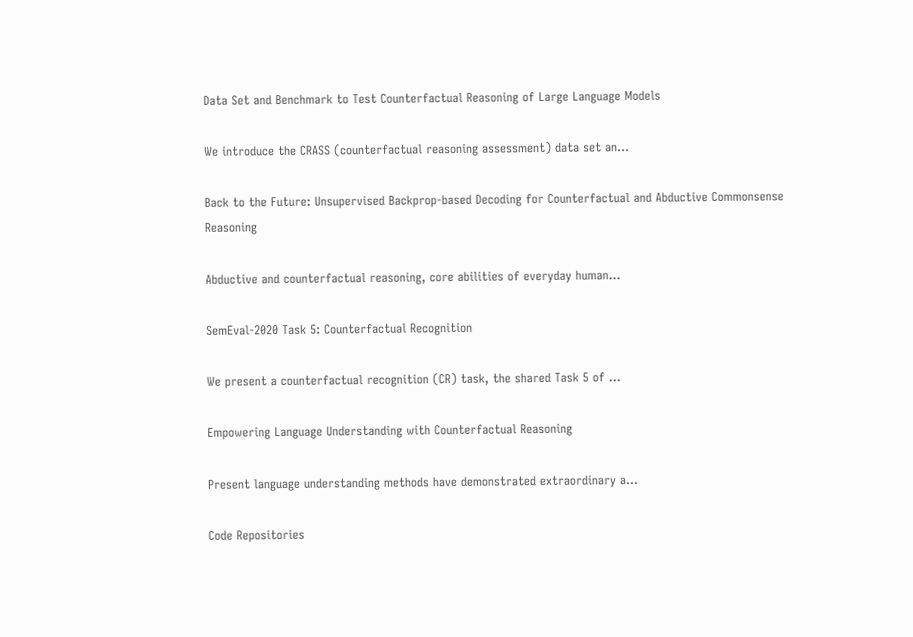Data Set and Benchmark to Test Counterfactual Reasoning of Large Language Models

We introduce the CRASS (counterfactual reasoning assessment) data set an...

Back to the Future: Unsupervised Backprop-based Decoding for Counterfactual and Abductive Commonsense Reasoning

Abductive and counterfactual reasoning, core abilities of everyday human...

SemEval-2020 Task 5: Counterfactual Recognition

We present a counterfactual recognition (CR) task, the shared Task 5 of ...

Empowering Language Understanding with Counterfactual Reasoning

Present language understanding methods have demonstrated extraordinary a...

Code Repositories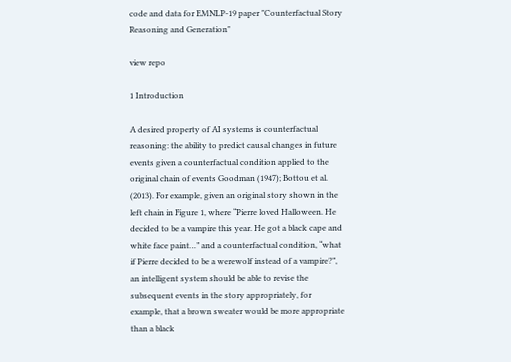code and data for EMNLP-19 paper "Counterfactual Story Reasoning and Generation"

view repo

1 Introduction

A desired property of AI systems is counterfactual reasoning: the ability to predict causal changes in future events given a counterfactual condition applied to the original chain of events Goodman (1947); Bottou et al. (2013). For example, given an original story shown in the left chain in Figure 1, where “Pierre loved Halloween. He decided to be a vampire this year. He got a black cape and white face paint…” and a counterfactual condition, “what if Pierre decided to be a werewolf instead of a vampire?”, an intelligent system should be able to revise the subsequent events in the story appropriately, for example, that a brown sweater would be more appropriate than a black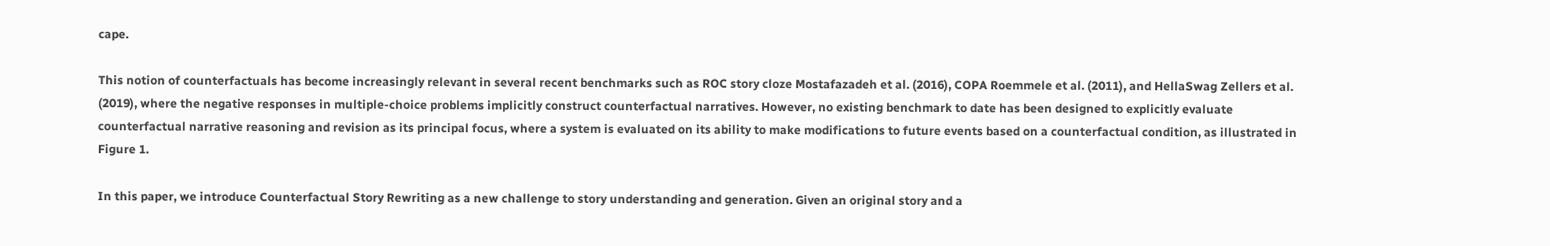cape.

This notion of counterfactuals has become increasingly relevant in several recent benchmarks such as ROC story cloze Mostafazadeh et al. (2016), COPA Roemmele et al. (2011), and HellaSwag Zellers et al. (2019), where the negative responses in multiple-choice problems implicitly construct counterfactual narratives. However, no existing benchmark to date has been designed to explicitly evaluate counterfactual narrative reasoning and revision as its principal focus, where a system is evaluated on its ability to make modifications to future events based on a counterfactual condition, as illustrated in Figure 1.

In this paper, we introduce Counterfactual Story Rewriting as a new challenge to story understanding and generation. Given an original story and a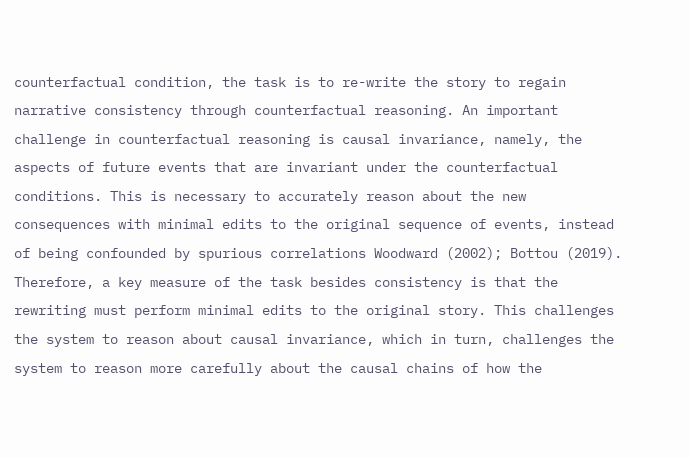counterfactual condition, the task is to re-write the story to regain narrative consistency through counterfactual reasoning. An important challenge in counterfactual reasoning is causal invariance, namely, the aspects of future events that are invariant under the counterfactual conditions. This is necessary to accurately reason about the new consequences with minimal edits to the original sequence of events, instead of being confounded by spurious correlations Woodward (2002); Bottou (2019). Therefore, a key measure of the task besides consistency is that the rewriting must perform minimal edits to the original story. This challenges the system to reason about causal invariance, which in turn, challenges the system to reason more carefully about the causal chains of how the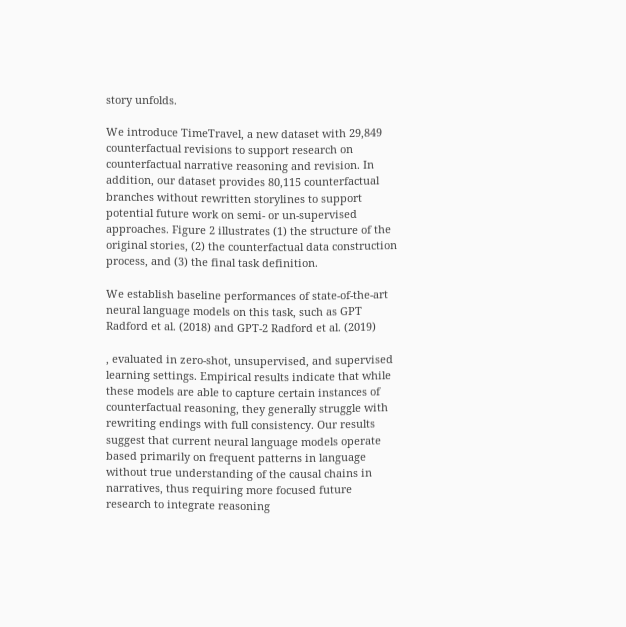story unfolds.

We introduce TimeTravel, a new dataset with 29,849 counterfactual revisions to support research on counterfactual narrative reasoning and revision. In addition, our dataset provides 80,115 counterfactual branches without rewritten storylines to support potential future work on semi- or un-supervised approaches. Figure 2 illustrates (1) the structure of the original stories, (2) the counterfactual data construction process, and (3) the final task definition.

We establish baseline performances of state-of-the-art neural language models on this task, such as GPT Radford et al. (2018) and GPT-2 Radford et al. (2019)

, evaluated in zero-shot, unsupervised, and supervised learning settings. Empirical results indicate that while these models are able to capture certain instances of counterfactual reasoning, they generally struggle with rewriting endings with full consistency. Our results suggest that current neural language models operate based primarily on frequent patterns in language without true understanding of the causal chains in narratives, thus requiring more focused future research to integrate reasoning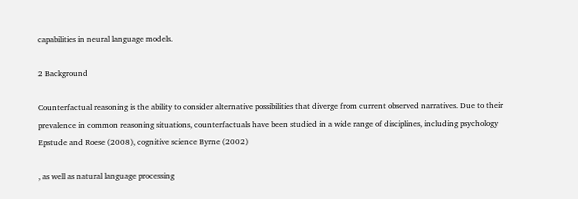capabilities in neural language models.

2 Background

Counterfactual reasoning is the ability to consider alternative possibilities that diverge from current observed narratives. Due to their prevalence in common reasoning situations, counterfactuals have been studied in a wide range of disciplines, including psychology Epstude and Roese (2008), cognitive science Byrne (2002)

, as well as natural language processing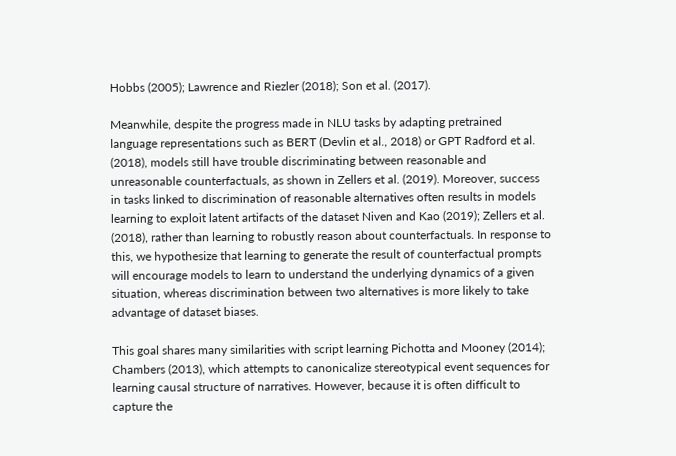Hobbs (2005); Lawrence and Riezler (2018); Son et al. (2017).

Meanwhile, despite the progress made in NLU tasks by adapting pretrained language representations such as BERT (Devlin et al., 2018) or GPT Radford et al. (2018), models still have trouble discriminating between reasonable and unreasonable counterfactuals, as shown in Zellers et al. (2019). Moreover, success in tasks linked to discrimination of reasonable alternatives often results in models learning to exploit latent artifacts of the dataset Niven and Kao (2019); Zellers et al. (2018), rather than learning to robustly reason about counterfactuals. In response to this, we hypothesize that learning to generate the result of counterfactual prompts will encourage models to learn to understand the underlying dynamics of a given situation, whereas discrimination between two alternatives is more likely to take advantage of dataset biases.

This goal shares many similarities with script learning Pichotta and Mooney (2014); Chambers (2013), which attempts to canonicalize stereotypical event sequences for learning causal structure of narratives. However, because it is often difficult to capture the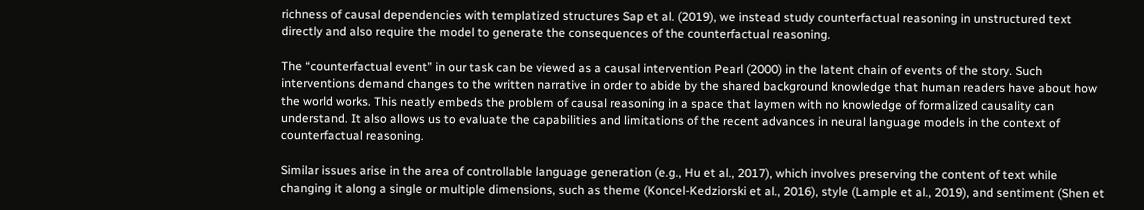richness of causal dependencies with templatized structures Sap et al. (2019), we instead study counterfactual reasoning in unstructured text directly and also require the model to generate the consequences of the counterfactual reasoning.

The “counterfactual event” in our task can be viewed as a causal intervention Pearl (2000) in the latent chain of events of the story. Such interventions demand changes to the written narrative in order to abide by the shared background knowledge that human readers have about how the world works. This neatly embeds the problem of causal reasoning in a space that laymen with no knowledge of formalized causality can understand. It also allows us to evaluate the capabilities and limitations of the recent advances in neural language models in the context of counterfactual reasoning.

Similar issues arise in the area of controllable language generation (e.g., Hu et al., 2017), which involves preserving the content of text while changing it along a single or multiple dimensions, such as theme (Koncel-Kedziorski et al., 2016), style (Lample et al., 2019), and sentiment (Shen et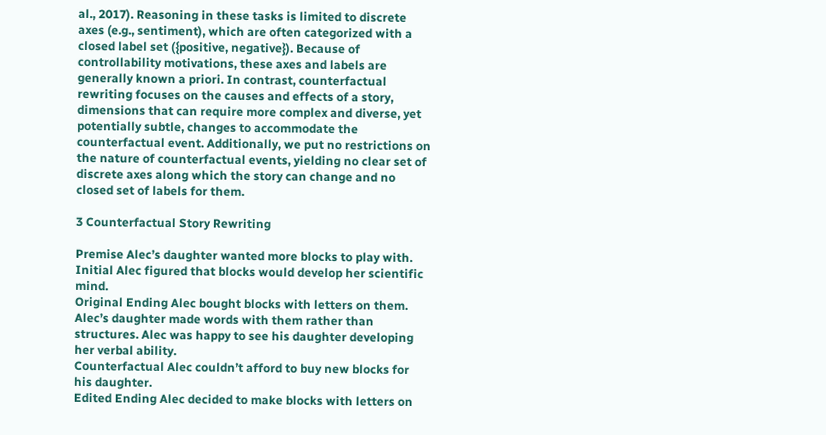al., 2017). Reasoning in these tasks is limited to discrete axes (e.g., sentiment), which are often categorized with a closed label set ({positive, negative}). Because of controllability motivations, these axes and labels are generally known a priori. In contrast, counterfactual rewriting focuses on the causes and effects of a story, dimensions that can require more complex and diverse, yet potentially subtle, changes to accommodate the counterfactual event. Additionally, we put no restrictions on the nature of counterfactual events, yielding no clear set of discrete axes along which the story can change and no closed set of labels for them.

3 Counterfactual Story Rewriting

Premise Alec’s daughter wanted more blocks to play with.
Initial Alec figured that blocks would develop her scientific mind.
Original Ending Alec bought blocks with letters on them. Alec’s daughter made words with them rather than structures. Alec was happy to see his daughter developing her verbal ability.
Counterfactual Alec couldn’t afford to buy new blocks for his daughter.
Edited Ending Alec decided to make blocks with letters on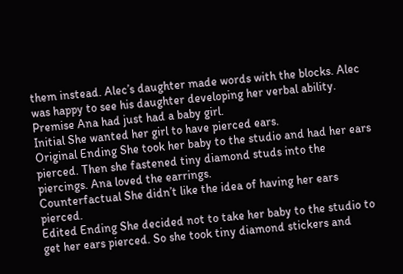them instead. Alec’s daughter made words with the blocks. Alec was happy to see his daughter developing her verbal ability.
Premise Ana had just had a baby girl.
Initial She wanted her girl to have pierced ears.
Original Ending She took her baby to the studio and had her ears pierced. Then she fastened tiny diamond studs into the piercings. Ana loved the earrings.
Counterfactual She didn’t like the idea of having her ears pierced.
Edited Ending She decided not to take her baby to the studio to get her ears pierced. So she took tiny diamond stickers and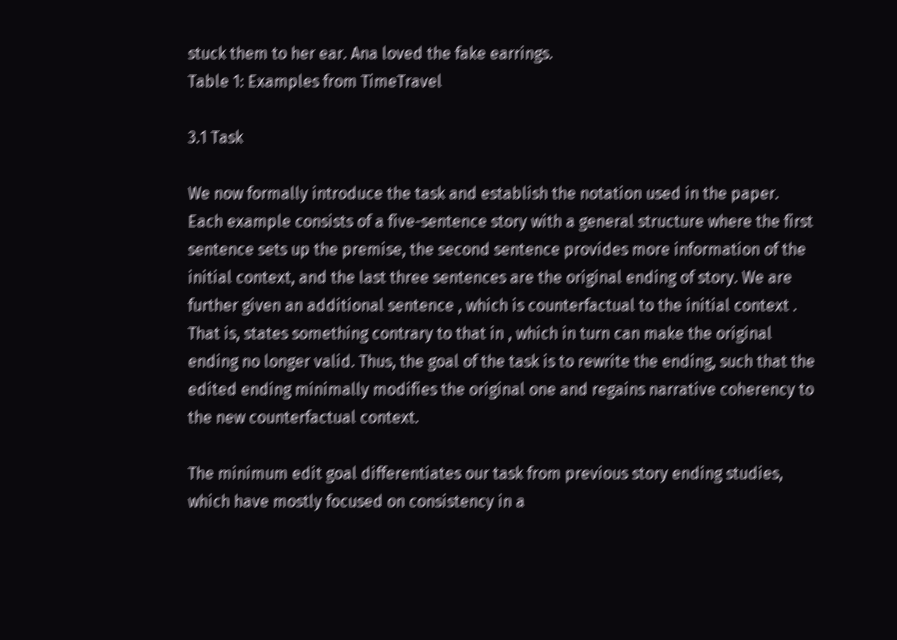stuck them to her ear. Ana loved the fake earrings.
Table 1: Examples from TimeTravel

3.1 Task

We now formally introduce the task and establish the notation used in the paper. Each example consists of a five-sentence story with a general structure where the first sentence sets up the premise, the second sentence provides more information of the initial context, and the last three sentences are the original ending of story. We are further given an additional sentence , which is counterfactual to the initial context . That is, states something contrary to that in , which in turn can make the original ending no longer valid. Thus, the goal of the task is to rewrite the ending, such that the edited ending minimally modifies the original one and regains narrative coherency to the new counterfactual context.

The minimum edit goal differentiates our task from previous story ending studies, which have mostly focused on consistency in a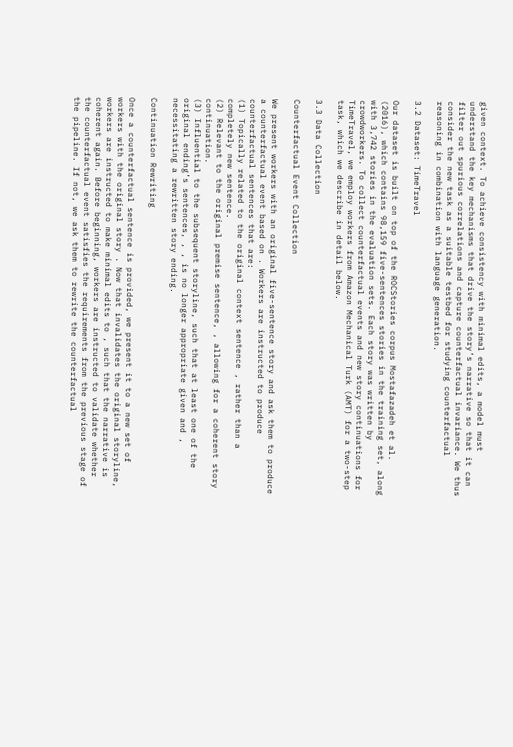given context. To achieve consistency with minimal edits, a model must understand the key mechanisms that drive the story’s narrative so that it can filter out spurious correlations and capture counterfactual invariance. We thus consider the new task as a suitable testbed for studying counterfactual reasoning in combination with language generation.

3.2 Dataset: TimeTravel

Our dataset is built on top of the ROCStories corpus Mostafazadeh et al. (2016), which contains 98,159 five-sentences stories in the training set, along with 3,742 stories in the evaluation sets. Each story was written by crowdworkers. To collect counterfactual events and new story continuations for TimeTravel, we employ workers from Amazon Mechanical Turk (AMT) for a two-step task, which we describe in detail below.

3.3 Data Collection

Counterfactual Event Collection

We present workers with an original five-sentence story and ask them to produce a counterfactual event based on . Workers are instructed to produce counterfactual sentences that are:
(1) Topically related to the original context sentence , rather than a completely new sentence.
(2) Relevant to the original premise sentence, , allowing for a coherent story continuation.
(3) Influential to the subsequent storyline, such that at least one of the original ending’s sentences, , , is no longer appropriate given and , necessitating a rewritten story ending.

Continuation Rewriting

Once a counterfactual sentence is provided, we present it to a new set of workers with the original story . Now that invalidates the original storyline, workers are instructed to make minimal edits to , such that the narrative is coherent again. Before beginning, workers are instructed to validate whether the counterfactual event satisfies the requirements from the previous stage of the pipeline. If not, we ask them to rewrite the counterfactual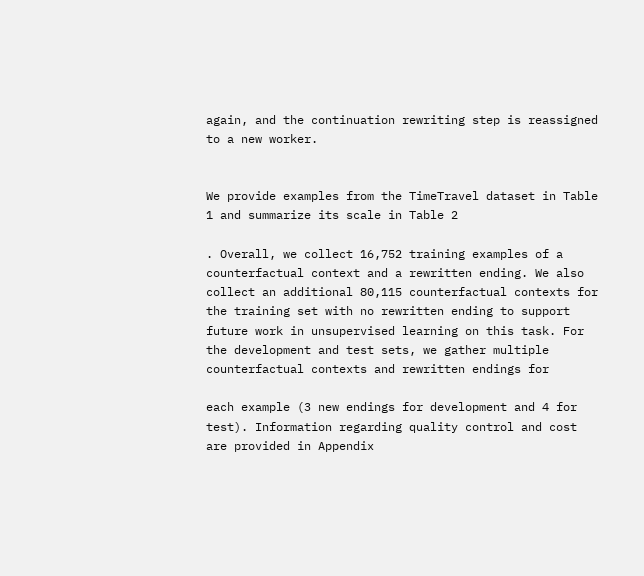again, and the continuation rewriting step is reassigned to a new worker.


We provide examples from the TimeTravel dataset in Table 1 and summarize its scale in Table 2

. Overall, we collect 16,752 training examples of a counterfactual context and a rewritten ending. We also collect an additional 80,115 counterfactual contexts for the training set with no rewritten ending to support future work in unsupervised learning on this task. For the development and test sets, we gather multiple counterfactual contexts and rewritten endings for

each example (3 new endings for development and 4 for test). Information regarding quality control and cost are provided in Appendix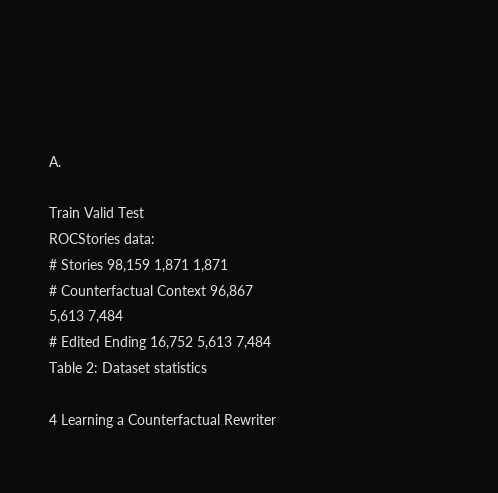A.

Train Valid Test
ROCStories data:
# Stories 98,159 1,871 1,871
# Counterfactual Context 96,867 5,613 7,484
# Edited Ending 16,752 5,613 7,484
Table 2: Dataset statistics

4 Learning a Counterfactual Rewriter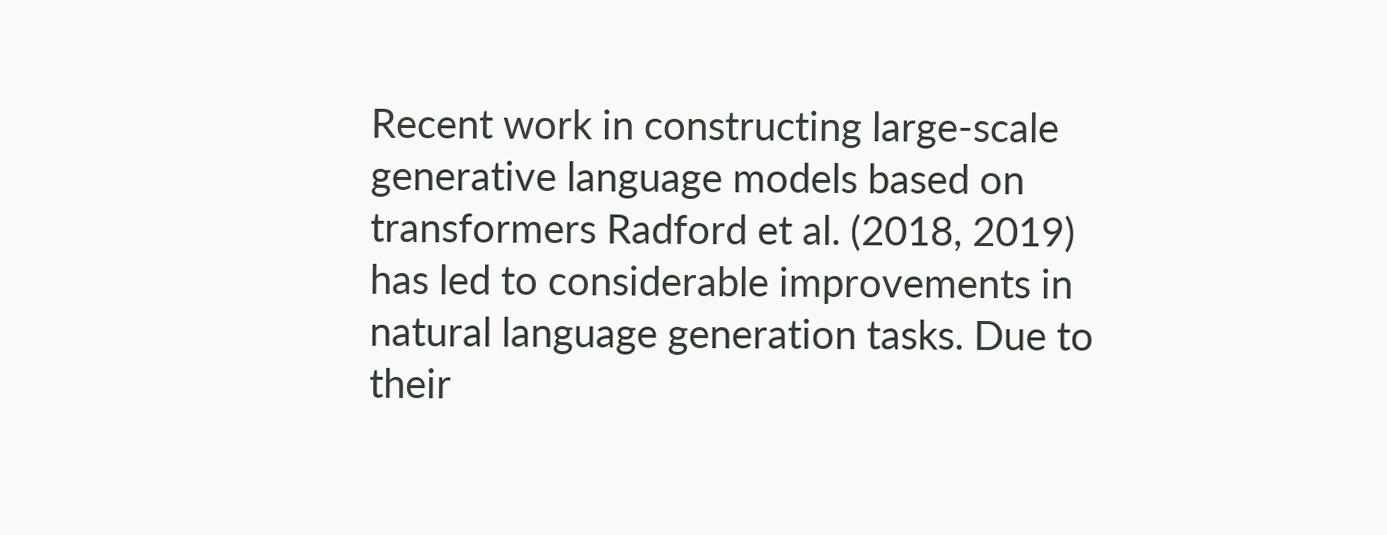Recent work in constructing large-scale generative language models based on transformers Radford et al. (2018, 2019) has led to considerable improvements in natural language generation tasks. Due to their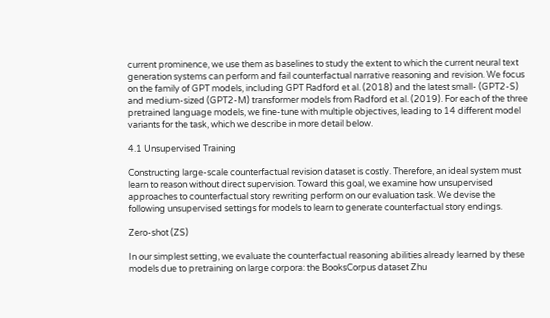current prominence, we use them as baselines to study the extent to which the current neural text generation systems can perform and fail counterfactual narrative reasoning and revision. We focus on the family of GPT models, including GPT Radford et al. (2018) and the latest small- (GPT2-S) and medium-sized (GPT2-M) transformer models from Radford et al. (2019). For each of the three pretrained language models, we fine-tune with multiple objectives, leading to 14 different model variants for the task, which we describe in more detail below.

4.1 Unsupervised Training

Constructing large-scale counterfactual revision dataset is costly. Therefore, an ideal system must learn to reason without direct supervision. Toward this goal, we examine how unsupervised approaches to counterfactual story rewriting perform on our evaluation task. We devise the following unsupervised settings for models to learn to generate counterfactual story endings.

Zero-shot (ZS)

In our simplest setting, we evaluate the counterfactual reasoning abilities already learned by these models due to pretraining on large corpora: the BooksCorpus dataset Zhu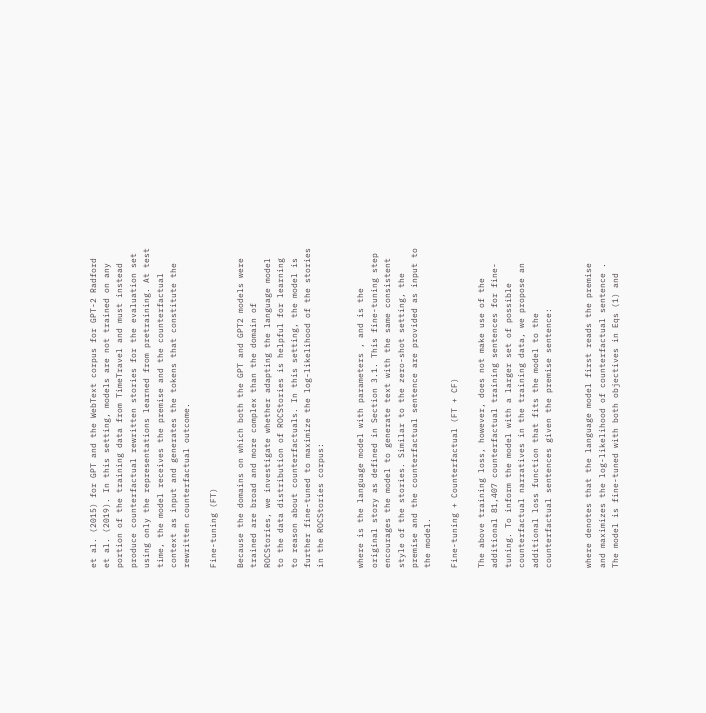et al. (2015) for GPT and the WebText corpus for GPT-2 Radford et al. (2019). In this setting, models are not trained on any portion of the training data from TimeTravel and must instead produce counterfactual rewritten stories for the evaluation set using only the representations learned from pretraining. At test time, the model receives the premise and the counterfactual context as input and generates the tokens that constitute the rewritten counterfactual outcome.

Fine-tuning (FT)

Because the domains on which both the GPT and GPT2 models were trained are broad and more complex than the domain of ROCStories, we investigate whether adapting the language model to the data distribution of ROCStories is helpful for learning to reason about counterfactuals. In this setting, the model is further fine-tuned to maximize the log-likelihood of the stories in the ROCStories corpus:


where is the language model with parameters , and is the original story as defined in Section 3.1. This fine-tuning step encourages the model to generate text with the same consistent style of the stories. Similar to the zero-shot setting, the premise and the counterfactual sentence are provided as input to the model.

Fine-tuning + Counterfactual (FT + CF)

The above training loss, however, does not make use of the additional 81,407 counterfactual training sentences for fine-tuning. To inform the model with a larger set of possible counterfactual narratives in the training data, we propose an additional loss function that fits the model to the counterfactual sentences given the premise sentence:


where denotes that the language model first reads the premise and maximizes the log-likelihood of counterfactual sentence . The model is fine-tuned with both objectives in Eqs (1) and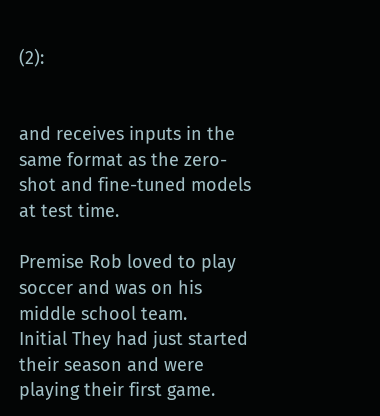(2):


and receives inputs in the same format as the zero-shot and fine-tuned models at test time.

Premise Rob loved to play soccer and was on his middle school team.
Initial They had just started their season and were playing their first game.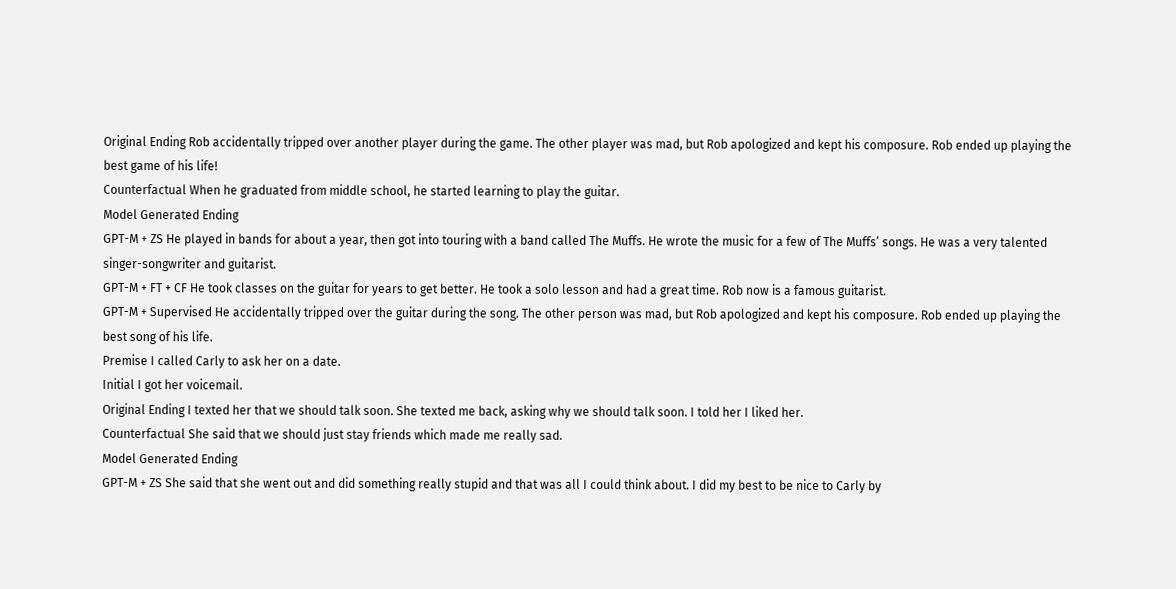Original Ending Rob accidentally tripped over another player during the game. The other player was mad, but Rob apologized and kept his composure. Rob ended up playing the best game of his life!
Counterfactual When he graduated from middle school, he started learning to play the guitar.
Model Generated Ending
GPT-M + ZS He played in bands for about a year, then got into touring with a band called The Muffs. He wrote the music for a few of The Muffs’ songs. He was a very talented singer-songwriter and guitarist.
GPT-M + FT + CF He took classes on the guitar for years to get better. He took a solo lesson and had a great time. Rob now is a famous guitarist.
GPT-M + Supervised He accidentally tripped over the guitar during the song. The other person was mad, but Rob apologized and kept his composure. Rob ended up playing the best song of his life.
Premise I called Carly to ask her on a date.
Initial I got her voicemail.
Original Ending I texted her that we should talk soon. She texted me back, asking why we should talk soon. I told her I liked her.
Counterfactual She said that we should just stay friends which made me really sad.
Model Generated Ending
GPT-M + ZS She said that she went out and did something really stupid and that was all I could think about. I did my best to be nice to Carly by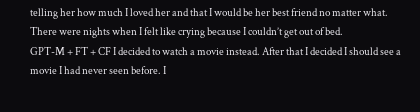telling her how much I loved her and that I would be her best friend no matter what. There were nights when I felt like crying because I couldn’t get out of bed.
GPT-M + FT + CF I decided to watch a movie instead. After that I decided I should see a movie I had never seen before. I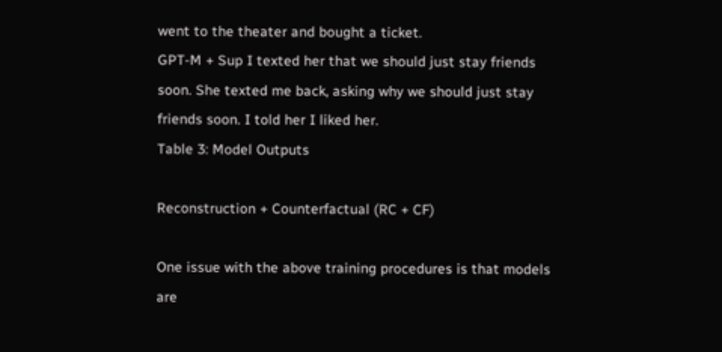went to the theater and bought a ticket.
GPT-M + Sup I texted her that we should just stay friends soon. She texted me back, asking why we should just stay friends soon. I told her I liked her.
Table 3: Model Outputs

Reconstruction + Counterfactual (RC + CF)

One issue with the above training procedures is that models are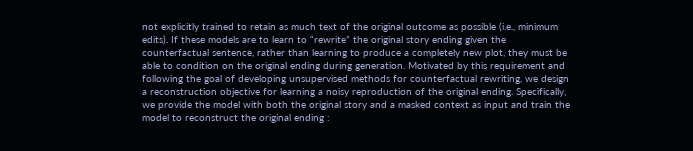not explicitly trained to retain as much text of the original outcome as possible (i.e., minimum edits). If these models are to learn to “rewrite” the original story ending given the counterfactual sentence, rather than learning to produce a completely new plot, they must be able to condition on the original ending during generation. Motivated by this requirement and following the goal of developing unsupervised methods for counterfactual rewriting, we design a reconstruction objective for learning a noisy reproduction of the original ending. Specifically, we provide the model with both the original story and a masked context as input and train the model to reconstruct the original ending :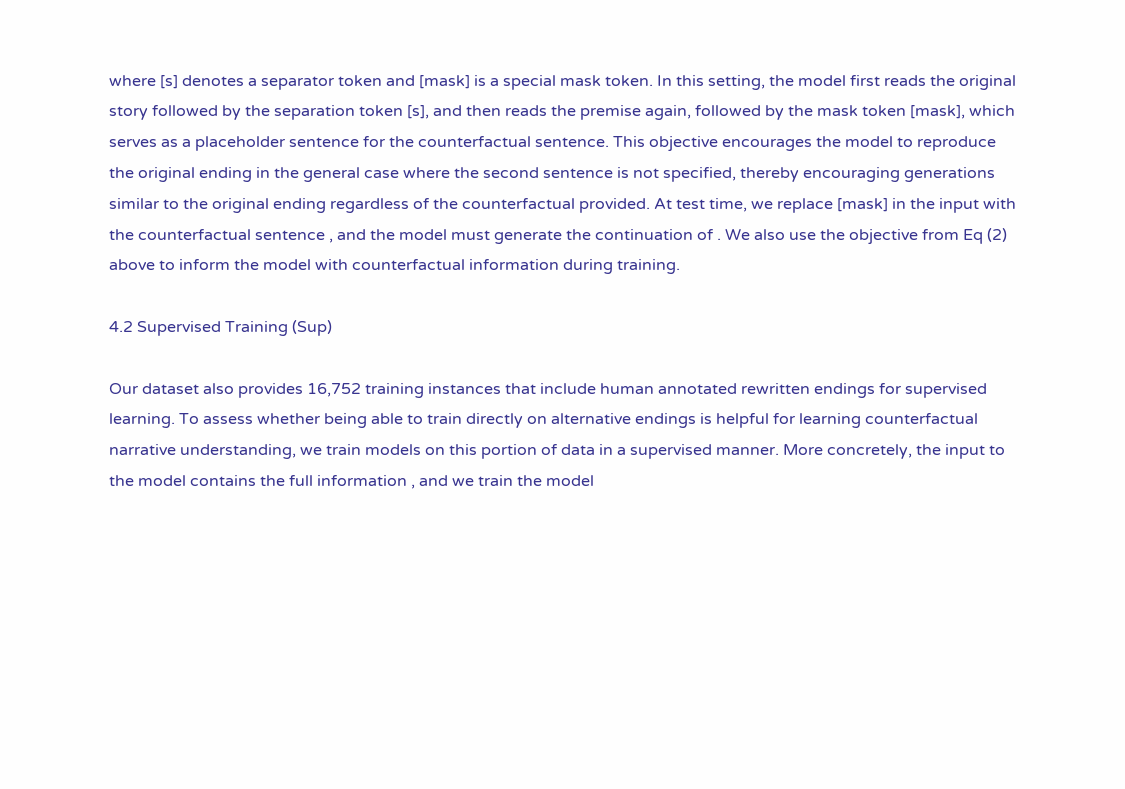where [s] denotes a separator token and [mask] is a special mask token. In this setting, the model first reads the original story followed by the separation token [s], and then reads the premise again, followed by the mask token [mask], which serves as a placeholder sentence for the counterfactual sentence. This objective encourages the model to reproduce the original ending in the general case where the second sentence is not specified, thereby encouraging generations similar to the original ending regardless of the counterfactual provided. At test time, we replace [mask] in the input with the counterfactual sentence , and the model must generate the continuation of . We also use the objective from Eq (2) above to inform the model with counterfactual information during training.

4.2 Supervised Training (Sup)

Our dataset also provides 16,752 training instances that include human annotated rewritten endings for supervised learning. To assess whether being able to train directly on alternative endings is helpful for learning counterfactual narrative understanding, we train models on this portion of data in a supervised manner. More concretely, the input to the model contains the full information , and we train the model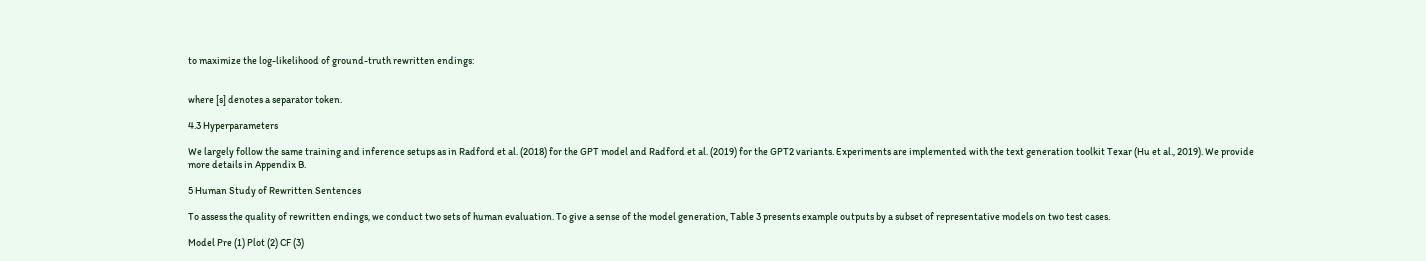to maximize the log-likelihood of ground-truth rewritten endings:


where [s] denotes a separator token.

4.3 Hyperparameters

We largely follow the same training and inference setups as in Radford et al. (2018) for the GPT model and Radford et al. (2019) for the GPT2 variants. Experiments are implemented with the text generation toolkit Texar (Hu et al., 2019). We provide more details in Appendix B.

5 Human Study of Rewritten Sentences

To assess the quality of rewritten endings, we conduct two sets of human evaluation. To give a sense of the model generation, Table 3 presents example outputs by a subset of representative models on two test cases.

Model Pre (1) Plot (2) CF (3)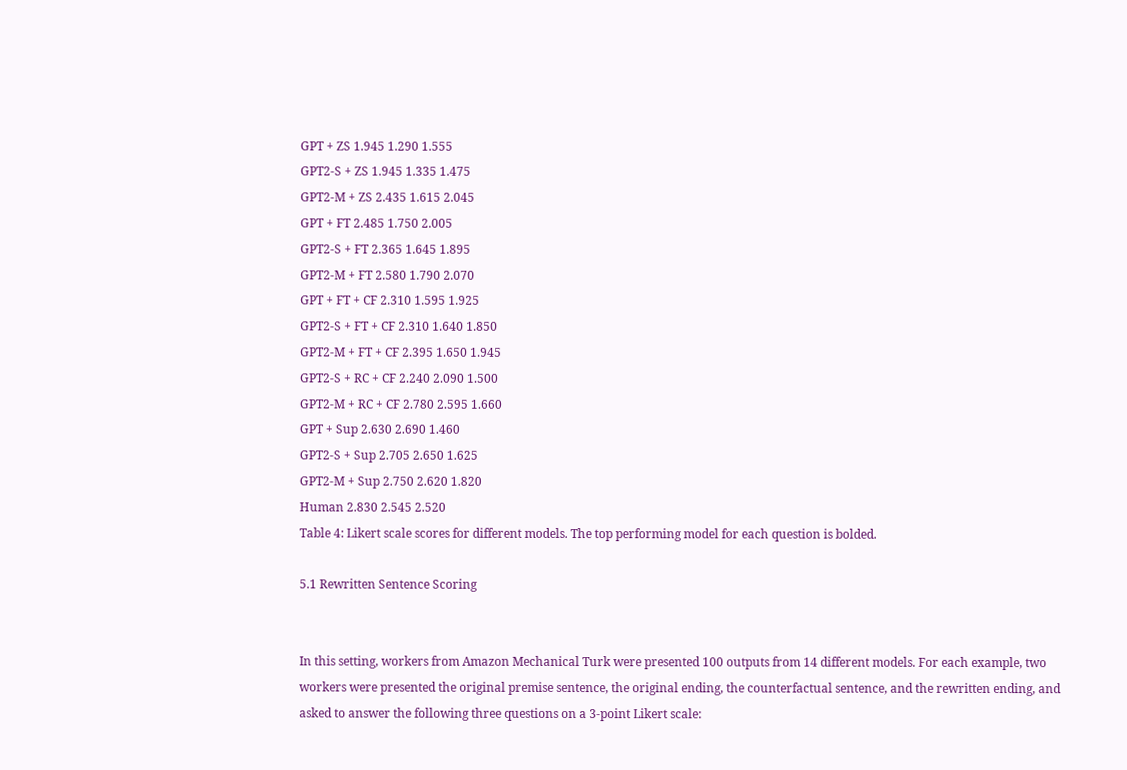GPT + ZS 1.945 1.290 1.555
GPT2-S + ZS 1.945 1.335 1.475
GPT2-M + ZS 2.435 1.615 2.045
GPT + FT 2.485 1.750 2.005
GPT2-S + FT 2.365 1.645 1.895
GPT2-M + FT 2.580 1.790 2.070
GPT + FT + CF 2.310 1.595 1.925
GPT2-S + FT + CF 2.310 1.640 1.850
GPT2-M + FT + CF 2.395 1.650 1.945
GPT2-S + RC + CF 2.240 2.090 1.500
GPT2-M + RC + CF 2.780 2.595 1.660
GPT + Sup 2.630 2.690 1.460
GPT2-S + Sup 2.705 2.650 1.625
GPT2-M + Sup 2.750 2.620 1.820
Human 2.830 2.545 2.520
Table 4: Likert scale scores for different models. The top performing model for each question is bolded.

5.1 Rewritten Sentence Scoring


In this setting, workers from Amazon Mechanical Turk were presented 100 outputs from 14 different models. For each example, two workers were presented the original premise sentence, the original ending, the counterfactual sentence, and the rewritten ending, and asked to answer the following three questions on a 3-point Likert scale: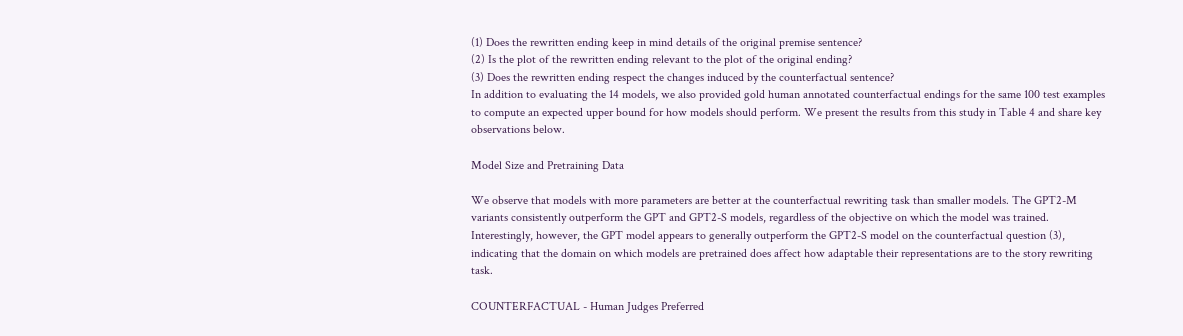(1) Does the rewritten ending keep in mind details of the original premise sentence?
(2) Is the plot of the rewritten ending relevant to the plot of the original ending?
(3) Does the rewritten ending respect the changes induced by the counterfactual sentence?
In addition to evaluating the 14 models, we also provided gold human annotated counterfactual endings for the same 100 test examples to compute an expected upper bound for how models should perform. We present the results from this study in Table 4 and share key observations below.

Model Size and Pretraining Data

We observe that models with more parameters are better at the counterfactual rewriting task than smaller models. The GPT2-M variants consistently outperform the GPT and GPT2-S models, regardless of the objective on which the model was trained. Interestingly, however, the GPT model appears to generally outperform the GPT2-S model on the counterfactual question (3), indicating that the domain on which models are pretrained does affect how adaptable their representations are to the story rewriting task.

COUNTERFACTUAL - Human Judges Preferred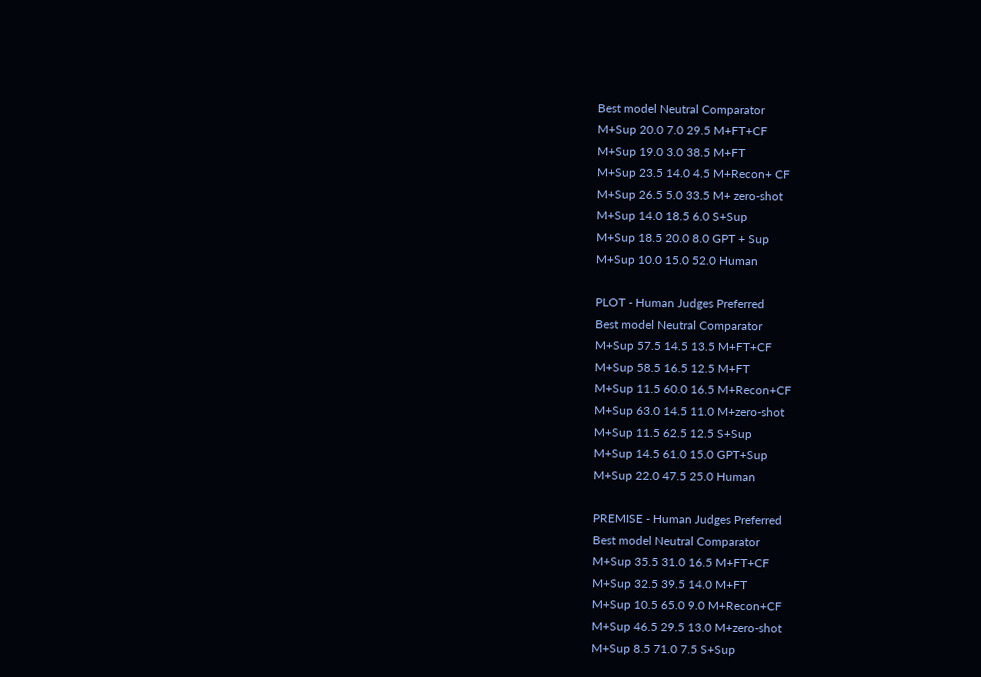Best model Neutral Comparator
M+Sup 20.0 7.0 29.5 M+FT+CF
M+Sup 19.0 3.0 38.5 M+FT
M+Sup 23.5 14.0 4.5 M+Recon+ CF
M+Sup 26.5 5.0 33.5 M+ zero-shot
M+Sup 14.0 18.5 6.0 S+Sup
M+Sup 18.5 20.0 8.0 GPT + Sup
M+Sup 10.0 15.0 52.0 Human

PLOT - Human Judges Preferred
Best model Neutral Comparator
M+Sup 57.5 14.5 13.5 M+FT+CF
M+Sup 58.5 16.5 12.5 M+FT
M+Sup 11.5 60.0 16.5 M+Recon+CF
M+Sup 63.0 14.5 11.0 M+zero-shot
M+Sup 11.5 62.5 12.5 S+Sup
M+Sup 14.5 61.0 15.0 GPT+Sup
M+Sup 22.0 47.5 25.0 Human

PREMISE - Human Judges Preferred
Best model Neutral Comparator
M+Sup 35.5 31.0 16.5 M+FT+CF
M+Sup 32.5 39.5 14.0 M+FT
M+Sup 10.5 65.0 9.0 M+Recon+CF
M+Sup 46.5 29.5 13.0 M+zero-shot
M+Sup 8.5 71.0 7.5 S+Sup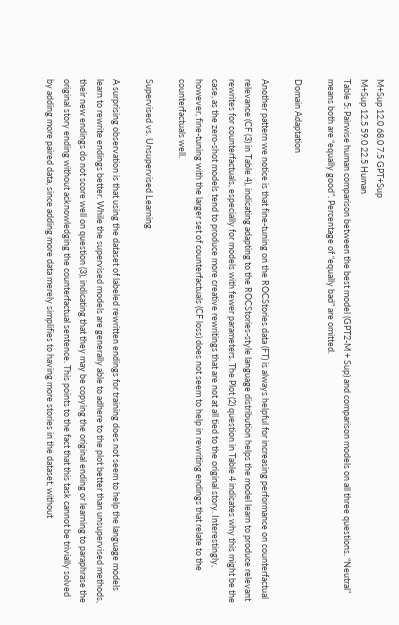M+Sup 12.0 68.0 7.5 GPT+Sup
M+Sup 12.5 59.0 22.5 Human
Table 5: Pairwise human comparison between the best model (GPT2-M + Sup) and comparison models on all three questions. “Neutral” means both are “equally good”. Percentage of “equally bad” are omitted.

Domain Adaptation

Another pattern we notice is that fine-tuning on the ROCStories data (FT) is always helpful for increasing performance on counterfactual relevance (CF (3) in Table 4), indicating adapting to the ROCStories-style language distribution helps the model learn to produce relevant rewrites for counterfactuals, especially for models with fewer parameters. The Plot (2) question in Table 4 indicates why this might be the case, as the zero-shot models tend to produce more creative rewritings that are not at all tied to the original story. Interestingly, however, fine-tuning with the larger set of counterfactuals (CF loss) does not seem to help in rewriting endings that relate to the counterfactuals well.

Supervised vs. Unsupervised Learning

A surprising observation is that using the dataset of labeled rewritten endings for training does not seem to help the language models learn to rewrite endings better. While the supervised models are generally able to adhere to the plot better than unsupervised methods, their new endings do not score well on question (3), indicating that they may be copying the original ending or learning to paraphrase the original story ending without acknowledging the counterfactual sentence. This points to the fact that this task cannot be trivially solved by adding more paired data, since adding more data merely simplifies to having more stories in the dataset, without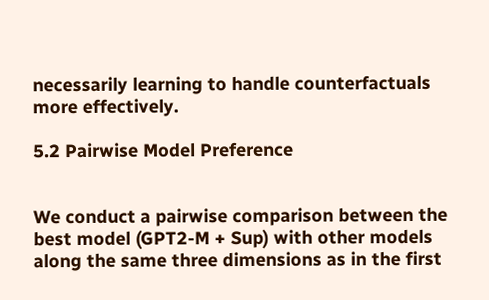necessarily learning to handle counterfactuals more effectively.

5.2 Pairwise Model Preference


We conduct a pairwise comparison between the best model (GPT2-M + Sup) with other models along the same three dimensions as in the first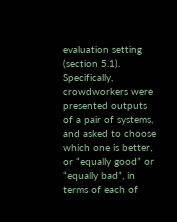evaluation setting (section 5.1). Specifically, crowdworkers were presented outputs of a pair of systems, and asked to choose which one is better, or “equally good” or “equally bad”, in terms of each of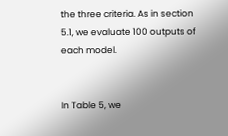the three criteria. As in section 5.1, we evaluate 100 outputs of each model.


In Table 5, we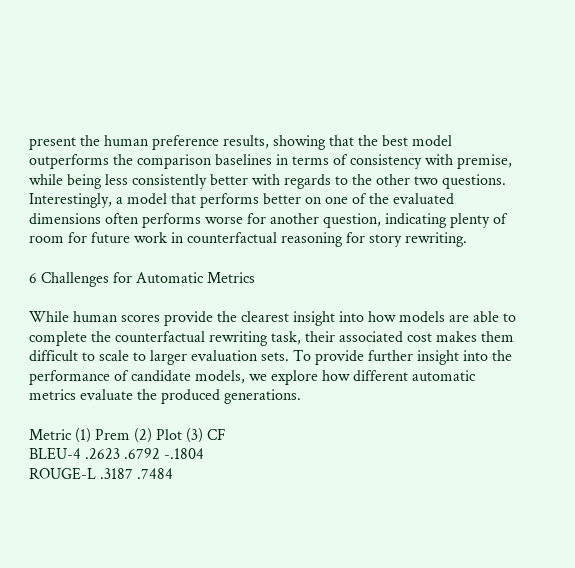present the human preference results, showing that the best model outperforms the comparison baselines in terms of consistency with premise, while being less consistently better with regards to the other two questions. Interestingly, a model that performs better on one of the evaluated dimensions often performs worse for another question, indicating plenty of room for future work in counterfactual reasoning for story rewriting.

6 Challenges for Automatic Metrics

While human scores provide the clearest insight into how models are able to complete the counterfactual rewriting task, their associated cost makes them difficult to scale to larger evaluation sets. To provide further insight into the performance of candidate models, we explore how different automatic metrics evaluate the produced generations.

Metric (1) Prem (2) Plot (3) CF
BLEU-4 .2623 .6792 -.1804
ROUGE-L .3187 .7484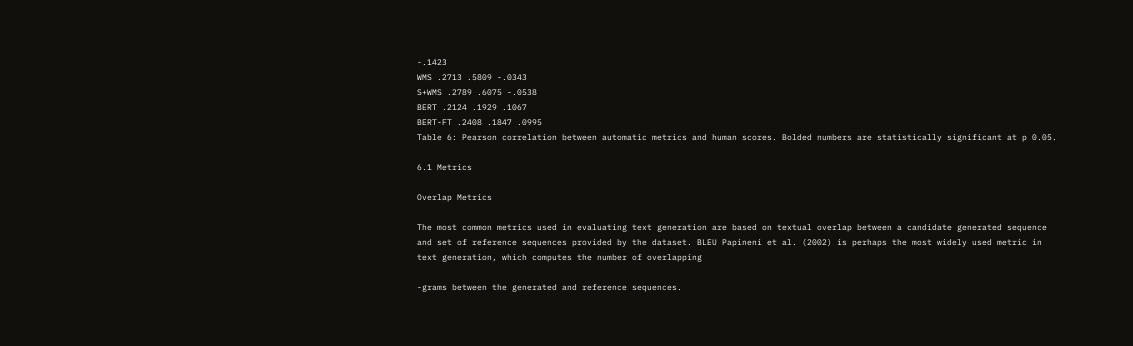-.1423
WMS .2713 .5809 -.0343
S+WMS .2789 .6075 -.0538
BERT .2124 .1929 .1067
BERT-FT .2408 .1847 .0995
Table 6: Pearson correlation between automatic metrics and human scores. Bolded numbers are statistically significant at p 0.05.

6.1 Metrics

Overlap Metrics

The most common metrics used in evaluating text generation are based on textual overlap between a candidate generated sequence and set of reference sequences provided by the dataset. BLEU Papineni et al. (2002) is perhaps the most widely used metric in text generation, which computes the number of overlapping

-grams between the generated and reference sequences.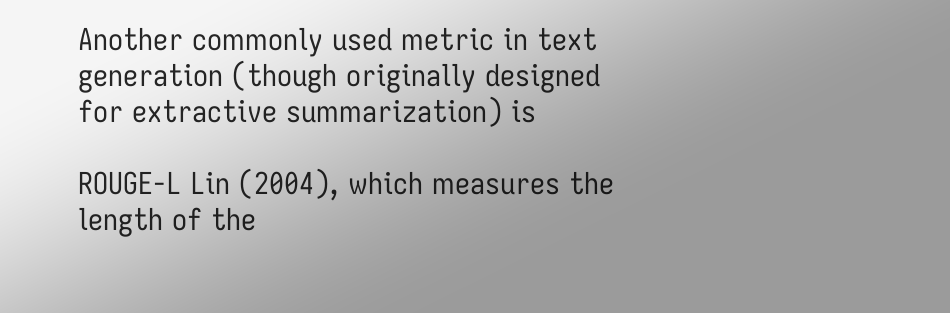Another commonly used metric in text generation (though originally designed for extractive summarization) is

ROUGE-L Lin (2004), which measures the length of the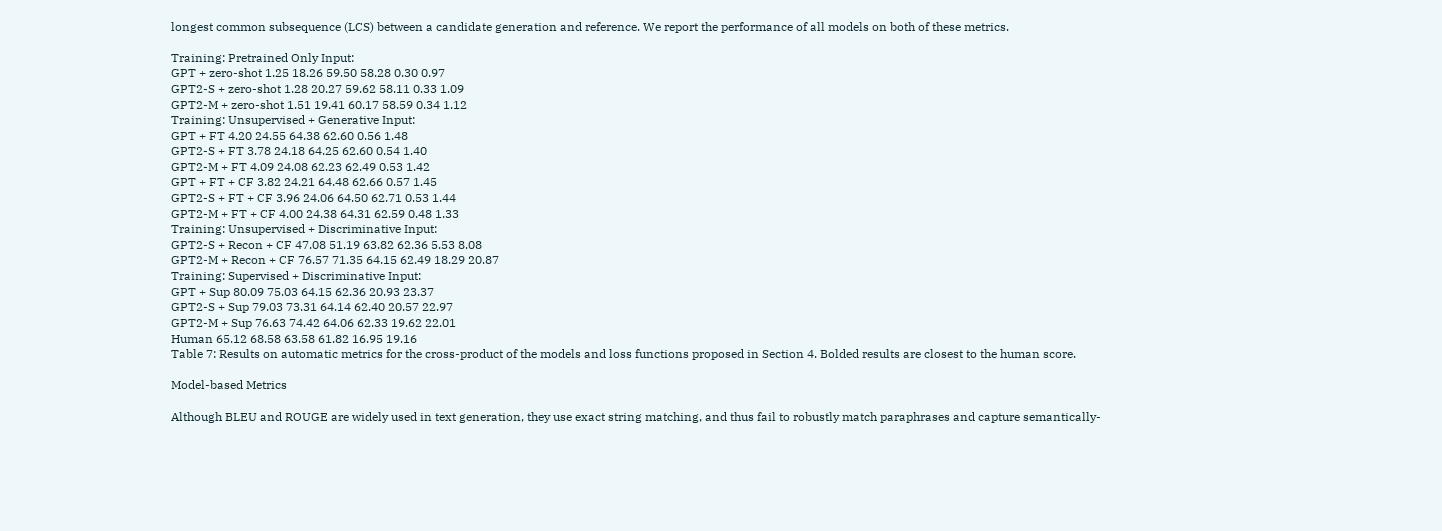longest common subsequence (LCS) between a candidate generation and reference. We report the performance of all models on both of these metrics.

Training: Pretrained Only Input:
GPT + zero-shot 1.25 18.26 59.50 58.28 0.30 0.97
GPT2-S + zero-shot 1.28 20.27 59.62 58.11 0.33 1.09
GPT2-M + zero-shot 1.51 19.41 60.17 58.59 0.34 1.12
Training: Unsupervised + Generative Input:
GPT + FT 4.20 24.55 64.38 62.60 0.56 1.48
GPT2-S + FT 3.78 24.18 64.25 62.60 0.54 1.40
GPT2-M + FT 4.09 24.08 62.23 62.49 0.53 1.42
GPT + FT + CF 3.82 24.21 64.48 62.66 0.57 1.45
GPT2-S + FT + CF 3.96 24.06 64.50 62.71 0.53 1.44
GPT2-M + FT + CF 4.00 24.38 64.31 62.59 0.48 1.33
Training: Unsupervised + Discriminative Input:
GPT2-S + Recon + CF 47.08 51.19 63.82 62.36 5.53 8.08
GPT2-M + Recon + CF 76.57 71.35 64.15 62.49 18.29 20.87
Training: Supervised + Discriminative Input:
GPT + Sup 80.09 75.03 64.15 62.36 20.93 23.37
GPT2-S + Sup 79.03 73.31 64.14 62.40 20.57 22.97
GPT2-M + Sup 76.63 74.42 64.06 62.33 19.62 22.01
Human 65.12 68.58 63.58 61.82 16.95 19.16
Table 7: Results on automatic metrics for the cross-product of the models and loss functions proposed in Section 4. Bolded results are closest to the human score.

Model-based Metrics

Although BLEU and ROUGE are widely used in text generation, they use exact string matching, and thus fail to robustly match paraphrases and capture semantically-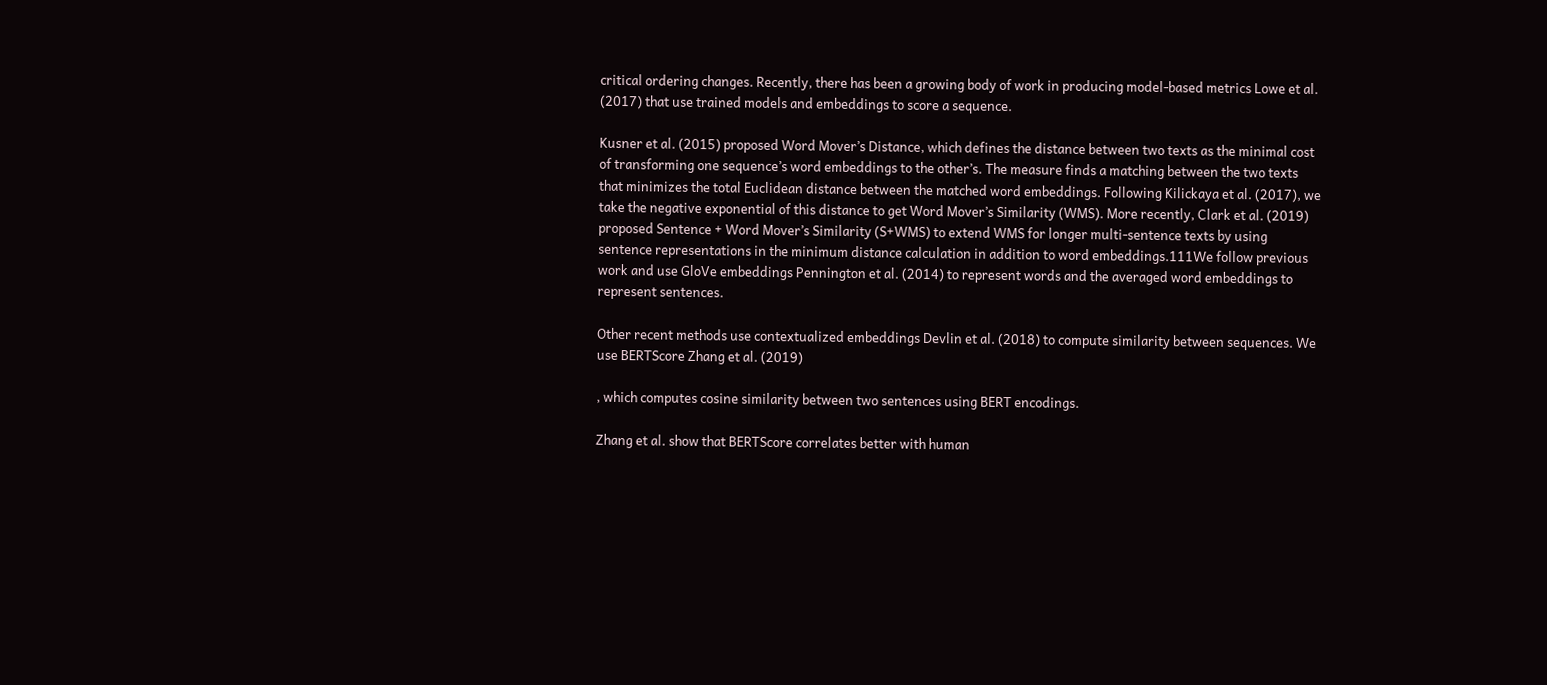critical ordering changes. Recently, there has been a growing body of work in producing model-based metrics Lowe et al. (2017) that use trained models and embeddings to score a sequence.

Kusner et al. (2015) proposed Word Mover’s Distance, which defines the distance between two texts as the minimal cost of transforming one sequence’s word embeddings to the other’s. The measure finds a matching between the two texts that minimizes the total Euclidean distance between the matched word embeddings. Following Kilickaya et al. (2017), we take the negative exponential of this distance to get Word Mover’s Similarity (WMS). More recently, Clark et al. (2019) proposed Sentence + Word Mover’s Similarity (S+WMS) to extend WMS for longer multi-sentence texts by using sentence representations in the minimum distance calculation in addition to word embeddings.111We follow previous work and use GloVe embeddings Pennington et al. (2014) to represent words and the averaged word embeddings to represent sentences.

Other recent methods use contextualized embeddings Devlin et al. (2018) to compute similarity between sequences. We use BERTScore Zhang et al. (2019)

, which computes cosine similarity between two sentences using BERT encodings.

Zhang et al. show that BERTScore correlates better with human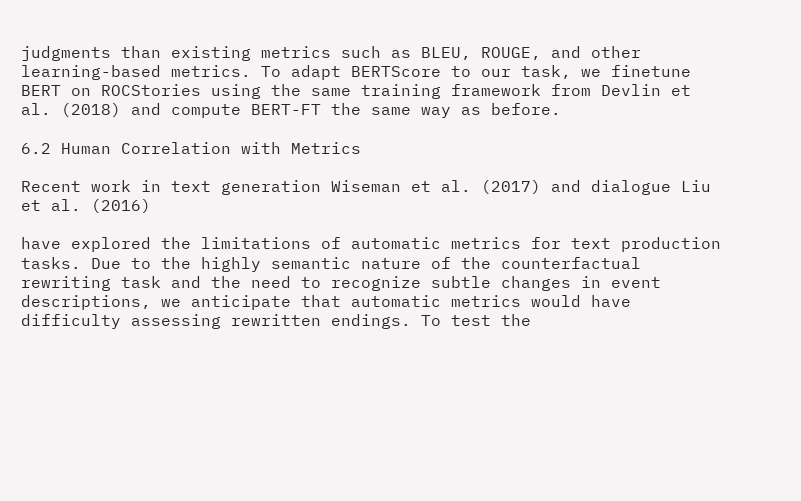judgments than existing metrics such as BLEU, ROUGE, and other learning-based metrics. To adapt BERTScore to our task, we finetune BERT on ROCStories using the same training framework from Devlin et al. (2018) and compute BERT-FT the same way as before.

6.2 Human Correlation with Metrics

Recent work in text generation Wiseman et al. (2017) and dialogue Liu et al. (2016)

have explored the limitations of automatic metrics for text production tasks. Due to the highly semantic nature of the counterfactual rewriting task and the need to recognize subtle changes in event descriptions, we anticipate that automatic metrics would have difficulty assessing rewritten endings. To test the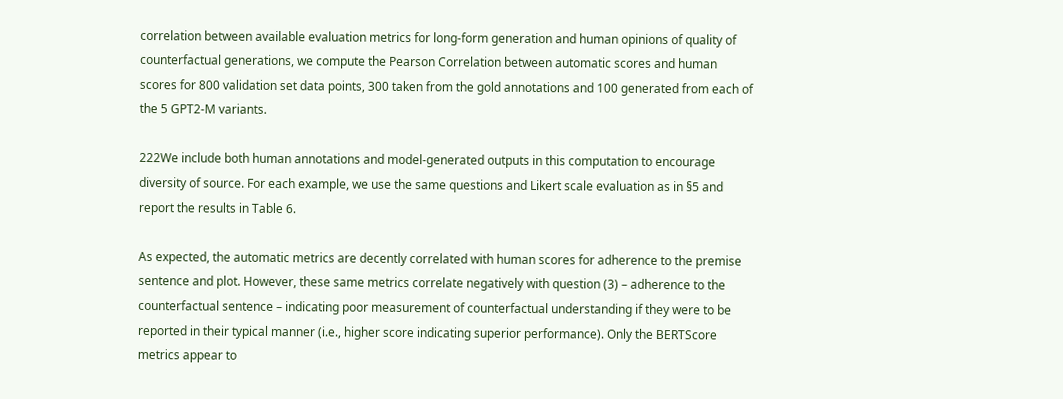correlation between available evaluation metrics for long-form generation and human opinions of quality of counterfactual generations, we compute the Pearson Correlation between automatic scores and human scores for 800 validation set data points, 300 taken from the gold annotations and 100 generated from each of the 5 GPT2-M variants.

222We include both human annotations and model-generated outputs in this computation to encourage diversity of source. For each example, we use the same questions and Likert scale evaluation as in §5 and report the results in Table 6.

As expected, the automatic metrics are decently correlated with human scores for adherence to the premise sentence and plot. However, these same metrics correlate negatively with question (3) – adherence to the counterfactual sentence – indicating poor measurement of counterfactual understanding if they were to be reported in their typical manner (i.e., higher score indicating superior performance). Only the BERTScore metrics appear to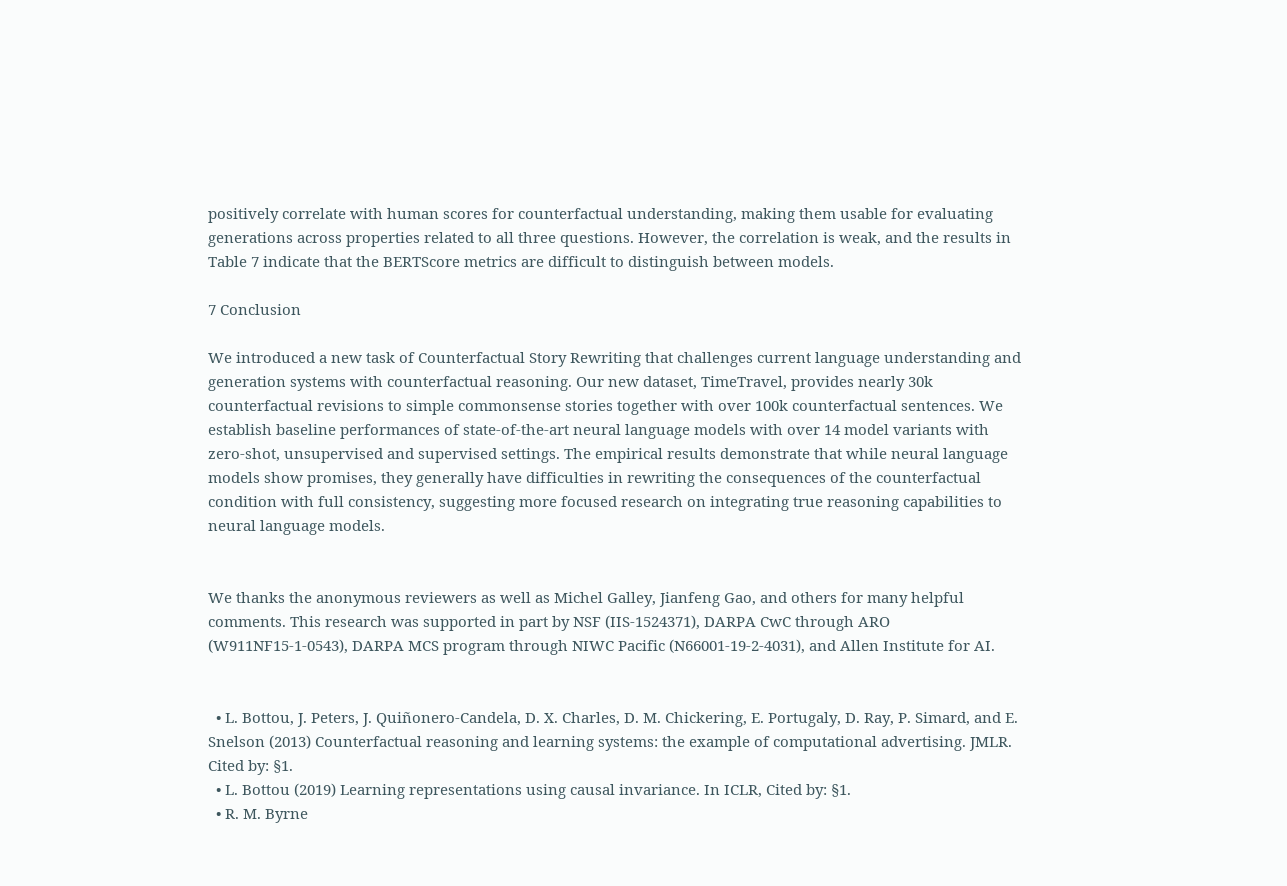positively correlate with human scores for counterfactual understanding, making them usable for evaluating generations across properties related to all three questions. However, the correlation is weak, and the results in Table 7 indicate that the BERTScore metrics are difficult to distinguish between models.

7 Conclusion

We introduced a new task of Counterfactual Story Rewriting that challenges current language understanding and generation systems with counterfactual reasoning. Our new dataset, TimeTravel, provides nearly 30k counterfactual revisions to simple commonsense stories together with over 100k counterfactual sentences. We establish baseline performances of state-of-the-art neural language models with over 14 model variants with zero-shot, unsupervised and supervised settings. The empirical results demonstrate that while neural language models show promises, they generally have difficulties in rewriting the consequences of the counterfactual condition with full consistency, suggesting more focused research on integrating true reasoning capabilities to neural language models.


We thanks the anonymous reviewers as well as Michel Galley, Jianfeng Gao, and others for many helpful comments. This research was supported in part by NSF (IIS-1524371), DARPA CwC through ARO (W911NF15-1-0543), DARPA MCS program through NIWC Pacific (N66001-19-2-4031), and Allen Institute for AI.


  • L. Bottou, J. Peters, J. Quiñonero-Candela, D. X. Charles, D. M. Chickering, E. Portugaly, D. Ray, P. Simard, and E. Snelson (2013) Counterfactual reasoning and learning systems: the example of computational advertising. JMLR. Cited by: §1.
  • L. Bottou (2019) Learning representations using causal invariance. In ICLR, Cited by: §1.
  • R. M. Byrne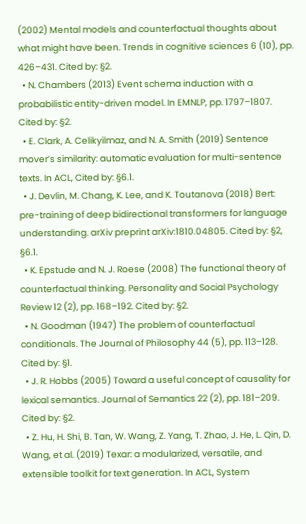(2002) Mental models and counterfactual thoughts about what might have been. Trends in cognitive sciences 6 (10), pp. 426–431. Cited by: §2.
  • N. Chambers (2013) Event schema induction with a probabilistic entity-driven model. In EMNLP, pp. 1797–1807. Cited by: §2.
  • E. Clark, A. Celikyilmaz, and N. A. Smith (2019) Sentence mover’s similarity: automatic evaluation for multi-sentence texts. In ACL, Cited by: §6.1.
  • J. Devlin, M. Chang, K. Lee, and K. Toutanova (2018) Bert: pre-training of deep bidirectional transformers for language understanding. arXiv preprint arXiv:1810.04805. Cited by: §2, §6.1.
  • K. Epstude and N. J. Roese (2008) The functional theory of counterfactual thinking. Personality and Social Psychology Review 12 (2), pp. 168–192. Cited by: §2.
  • N. Goodman (1947) The problem of counterfactual conditionals. The Journal of Philosophy 44 (5), pp. 113–128. Cited by: §1.
  • J. R. Hobbs (2005) Toward a useful concept of causality for lexical semantics. Journal of Semantics 22 (2), pp. 181–209. Cited by: §2.
  • Z. Hu, H. Shi, B. Tan, W. Wang, Z. Yang, T. Zhao, J. He, L. Qin, D. Wang, et al. (2019) Texar: a modularized, versatile, and extensible toolkit for text generation. In ACL, System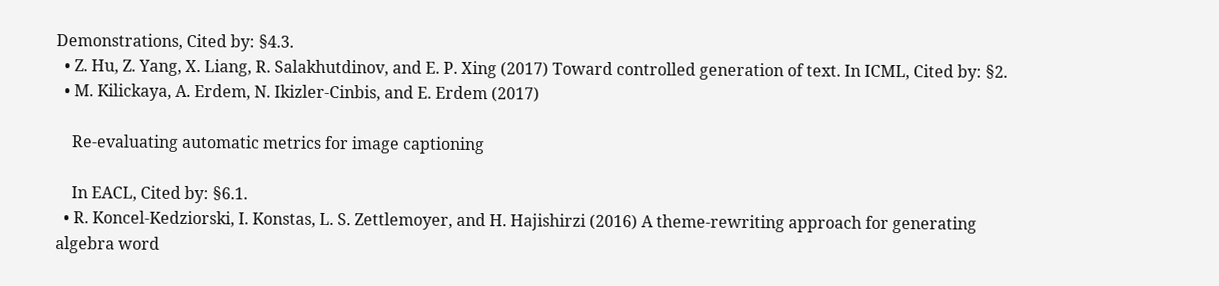Demonstrations, Cited by: §4.3.
  • Z. Hu, Z. Yang, X. Liang, R. Salakhutdinov, and E. P. Xing (2017) Toward controlled generation of text. In ICML, Cited by: §2.
  • M. Kilickaya, A. Erdem, N. Ikizler-Cinbis, and E. Erdem (2017)

    Re-evaluating automatic metrics for image captioning

    In EACL, Cited by: §6.1.
  • R. Koncel-Kedziorski, I. Konstas, L. S. Zettlemoyer, and H. Hajishirzi (2016) A theme-rewriting approach for generating algebra word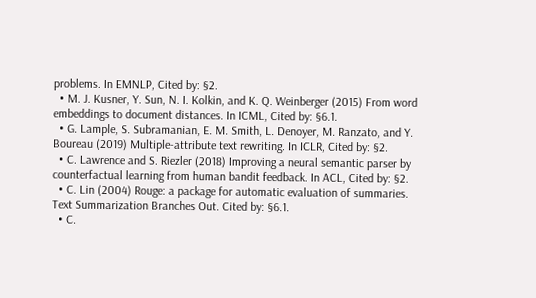problems. In EMNLP, Cited by: §2.
  • M. J. Kusner, Y. Sun, N. I. Kolkin, and K. Q. Weinberger (2015) From word embeddings to document distances. In ICML, Cited by: §6.1.
  • G. Lample, S. Subramanian, E. M. Smith, L. Denoyer, M. Ranzato, and Y. Boureau (2019) Multiple-attribute text rewriting. In ICLR, Cited by: §2.
  • C. Lawrence and S. Riezler (2018) Improving a neural semantic parser by counterfactual learning from human bandit feedback. In ACL, Cited by: §2.
  • C. Lin (2004) Rouge: a package for automatic evaluation of summaries. Text Summarization Branches Out. Cited by: §6.1.
  • C.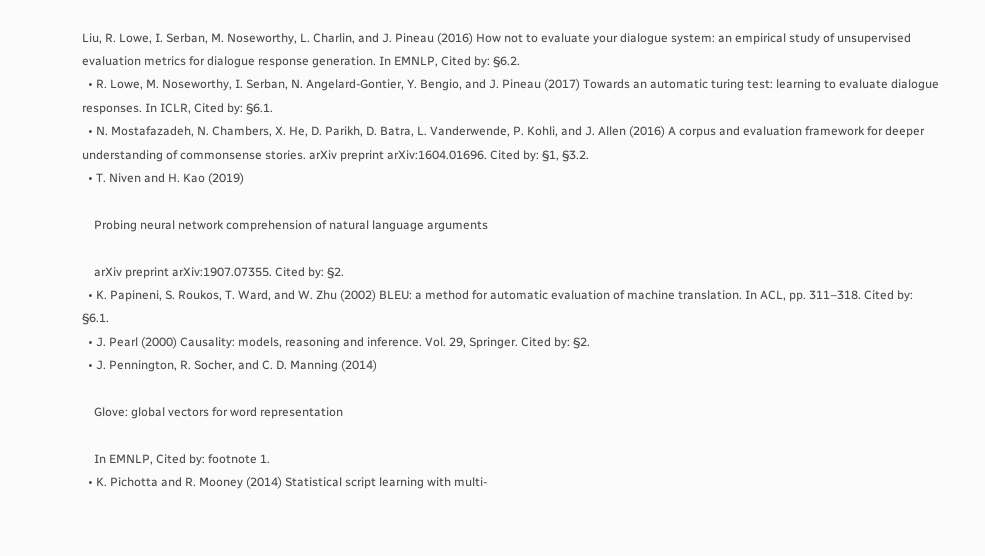Liu, R. Lowe, I. Serban, M. Noseworthy, L. Charlin, and J. Pineau (2016) How not to evaluate your dialogue system: an empirical study of unsupervised evaluation metrics for dialogue response generation. In EMNLP, Cited by: §6.2.
  • R. Lowe, M. Noseworthy, I. Serban, N. Angelard-Gontier, Y. Bengio, and J. Pineau (2017) Towards an automatic turing test: learning to evaluate dialogue responses. In ICLR, Cited by: §6.1.
  • N. Mostafazadeh, N. Chambers, X. He, D. Parikh, D. Batra, L. Vanderwende, P. Kohli, and J. Allen (2016) A corpus and evaluation framework for deeper understanding of commonsense stories. arXiv preprint arXiv:1604.01696. Cited by: §1, §3.2.
  • T. Niven and H. Kao (2019)

    Probing neural network comprehension of natural language arguments

    arXiv preprint arXiv:1907.07355. Cited by: §2.
  • K. Papineni, S. Roukos, T. Ward, and W. Zhu (2002) BLEU: a method for automatic evaluation of machine translation. In ACL, pp. 311–318. Cited by: §6.1.
  • J. Pearl (2000) Causality: models, reasoning and inference. Vol. 29, Springer. Cited by: §2.
  • J. Pennington, R. Socher, and C. D. Manning (2014)

    Glove: global vectors for word representation

    In EMNLP, Cited by: footnote 1.
  • K. Pichotta and R. Mooney (2014) Statistical script learning with multi-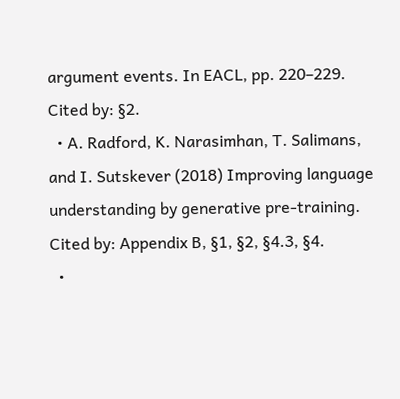argument events. In EACL, pp. 220–229. Cited by: §2.
  • A. Radford, K. Narasimhan, T. Salimans, and I. Sutskever (2018) Improving language understanding by generative pre-training. Cited by: Appendix B, §1, §2, §4.3, §4.
  •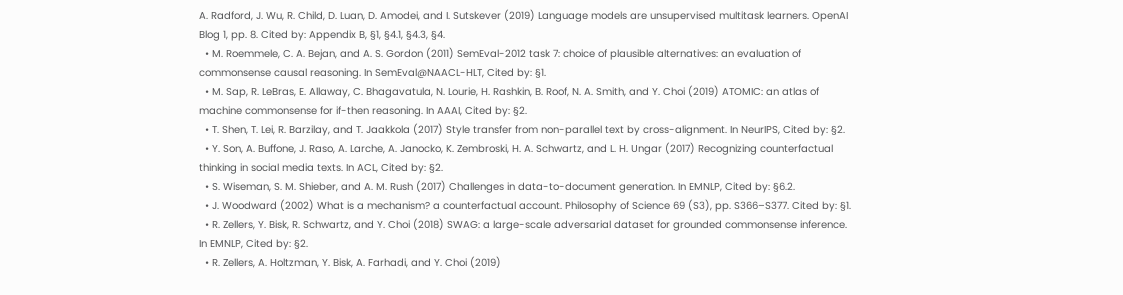A. Radford, J. Wu, R. Child, D. Luan, D. Amodei, and I. Sutskever (2019) Language models are unsupervised multitask learners. OpenAI Blog 1, pp. 8. Cited by: Appendix B, §1, §4.1, §4.3, §4.
  • M. Roemmele, C. A. Bejan, and A. S. Gordon (2011) SemEval-2012 task 7: choice of plausible alternatives: an evaluation of commonsense causal reasoning. In SemEval@NAACL-HLT, Cited by: §1.
  • M. Sap, R. LeBras, E. Allaway, C. Bhagavatula, N. Lourie, H. Rashkin, B. Roof, N. A. Smith, and Y. Choi (2019) ATOMIC: an atlas of machine commonsense for if-then reasoning. In AAAI, Cited by: §2.
  • T. Shen, T. Lei, R. Barzilay, and T. Jaakkola (2017) Style transfer from non-parallel text by cross-alignment. In NeurIPS, Cited by: §2.
  • Y. Son, A. Buffone, J. Raso, A. Larche, A. Janocko, K. Zembroski, H. A. Schwartz, and L. H. Ungar (2017) Recognizing counterfactual thinking in social media texts. In ACL, Cited by: §2.
  • S. Wiseman, S. M. Shieber, and A. M. Rush (2017) Challenges in data-to-document generation. In EMNLP, Cited by: §6.2.
  • J. Woodward (2002) What is a mechanism? a counterfactual account. Philosophy of Science 69 (S3), pp. S366–S377. Cited by: §1.
  • R. Zellers, Y. Bisk, R. Schwartz, and Y. Choi (2018) SWAG: a large-scale adversarial dataset for grounded commonsense inference. In EMNLP, Cited by: §2.
  • R. Zellers, A. Holtzman, Y. Bisk, A. Farhadi, and Y. Choi (2019)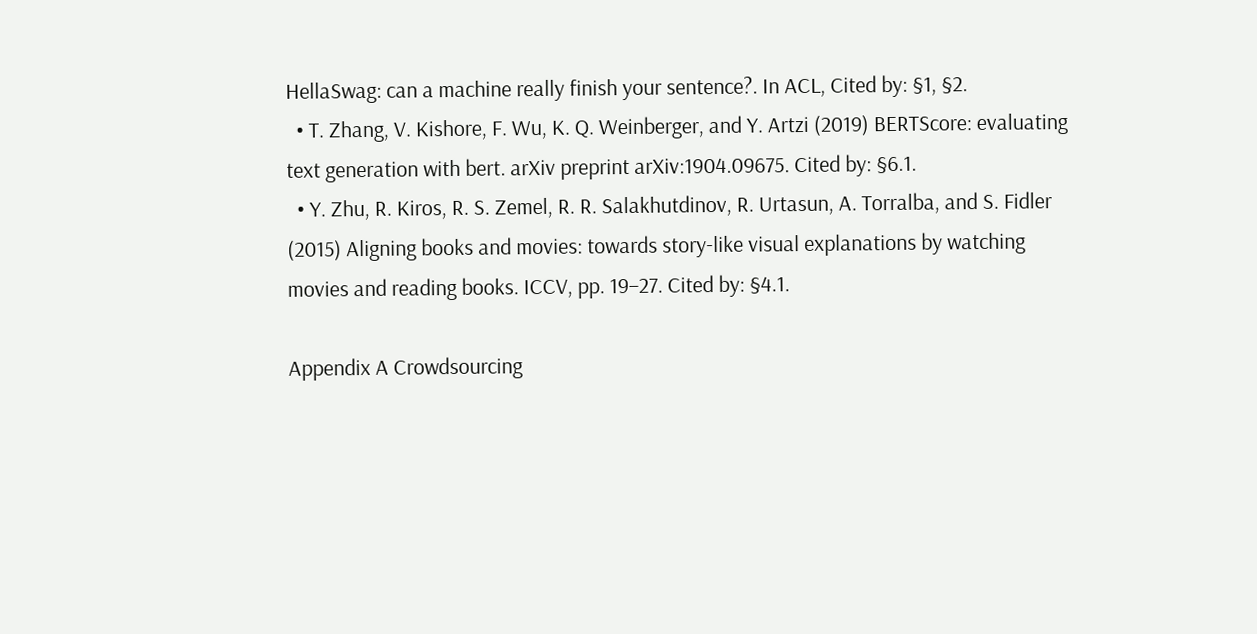HellaSwag: can a machine really finish your sentence?. In ACL, Cited by: §1, §2.
  • T. Zhang, V. Kishore, F. Wu, K. Q. Weinberger, and Y. Artzi (2019) BERTScore: evaluating text generation with bert. arXiv preprint arXiv:1904.09675. Cited by: §6.1.
  • Y. Zhu, R. Kiros, R. S. Zemel, R. R. Salakhutdinov, R. Urtasun, A. Torralba, and S. Fidler (2015) Aligning books and movies: towards story-like visual explanations by watching movies and reading books. ICCV, pp. 19–27. Cited by: §4.1.

Appendix A Crowdsourcing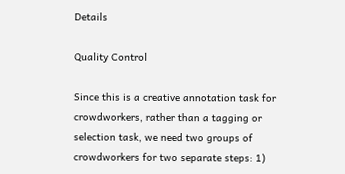Details

Quality Control

Since this is a creative annotation task for crowdworkers, rather than a tagging or selection task, we need two groups of crowdworkers for two separate steps: 1)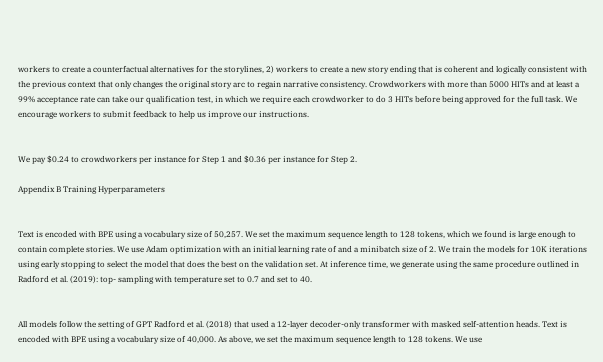workers to create a counterfactual alternatives for the storylines, 2) workers to create a new story ending that is coherent and logically consistent with the previous context that only changes the original story arc to regain narrative consistency. Crowdworkers with more than 5000 HITs and at least a 99% acceptance rate can take our qualification test, in which we require each crowdworker to do 3 HITs before being approved for the full task. We encourage workers to submit feedback to help us improve our instructions.


We pay $0.24 to crowdworkers per instance for Step 1 and $0.36 per instance for Step 2.

Appendix B Training Hyperparameters


Text is encoded with BPE using a vocabulary size of 50,257. We set the maximum sequence length to 128 tokens, which we found is large enough to contain complete stories. We use Adam optimization with an initial learning rate of and a minibatch size of 2. We train the models for 10K iterations using early stopping to select the model that does the best on the validation set. At inference time, we generate using the same procedure outlined in Radford et al. (2019): top- sampling with temperature set to 0.7 and set to 40.


All models follow the setting of GPT Radford et al. (2018) that used a 12-layer decoder-only transformer with masked self-attention heads. Text is encoded with BPE using a vocabulary size of 40,000. As above, we set the maximum sequence length to 128 tokens. We use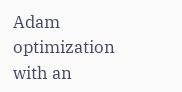Adam optimization with an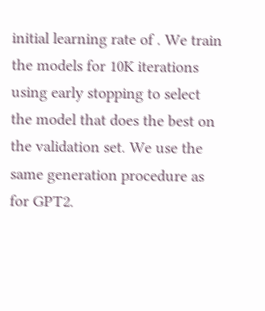initial learning rate of . We train the models for 10K iterations using early stopping to select the model that does the best on the validation set. We use the same generation procedure as for GPT2.